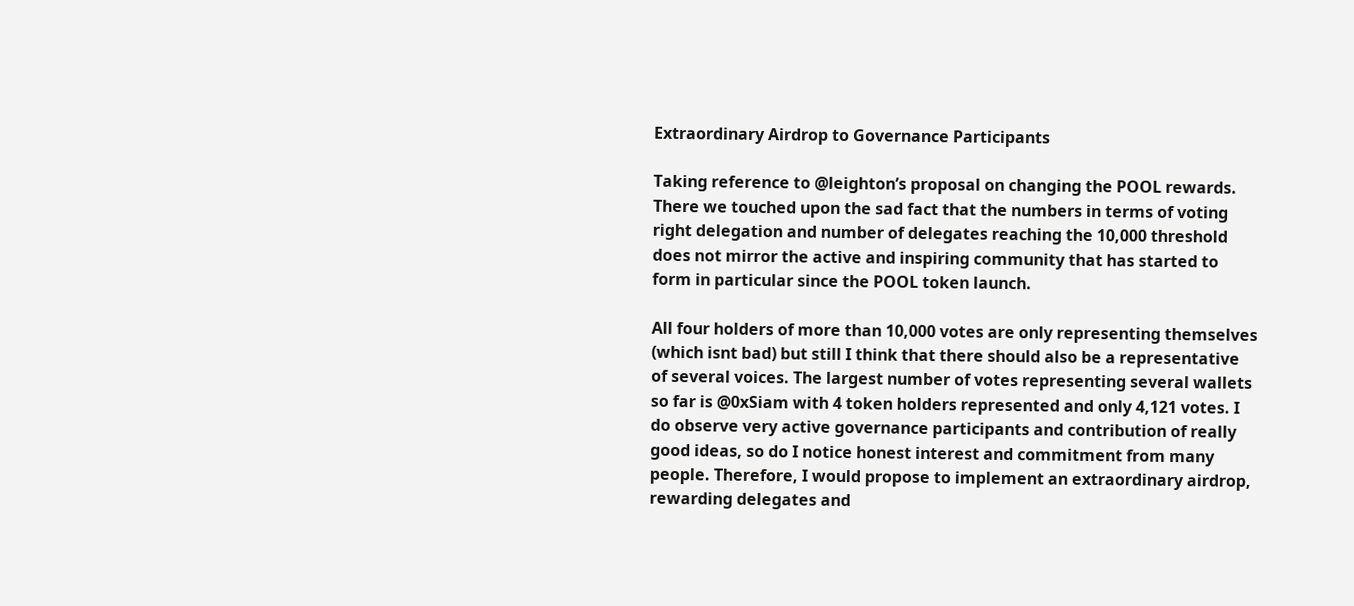Extraordinary Airdrop to Governance Participants

Taking reference to @leighton’s proposal on changing the POOL rewards. There we touched upon the sad fact that the numbers in terms of voting right delegation and number of delegates reaching the 10,000 threshold does not mirror the active and inspiring community that has started to form in particular since the POOL token launch.

All four holders of more than 10,000 votes are only representing themselves (which isnt bad) but still I think that there should also be a representative of several voices. The largest number of votes representing several wallets so far is @0xSiam with 4 token holders represented and only 4,121 votes. I do observe very active governance participants and contribution of really good ideas, so do I notice honest interest and commitment from many people. Therefore, I would propose to implement an extraordinary airdrop, rewarding delegates and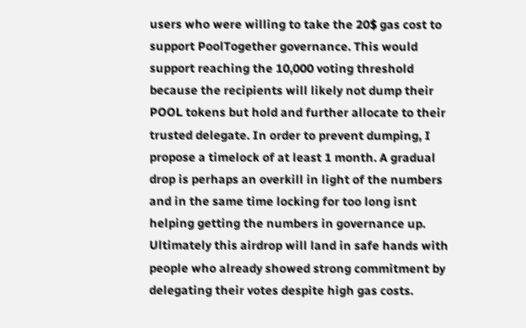users who were willing to take the 20$ gas cost to support PoolTogether governance. This would support reaching the 10,000 voting threshold because the recipients will likely not dump their POOL tokens but hold and further allocate to their trusted delegate. In order to prevent dumping, I propose a timelock of at least 1 month. A gradual drop is perhaps an overkill in light of the numbers and in the same time locking for too long isnt helping getting the numbers in governance up. Ultimately this airdrop will land in safe hands with people who already showed strong commitment by delegating their votes despite high gas costs.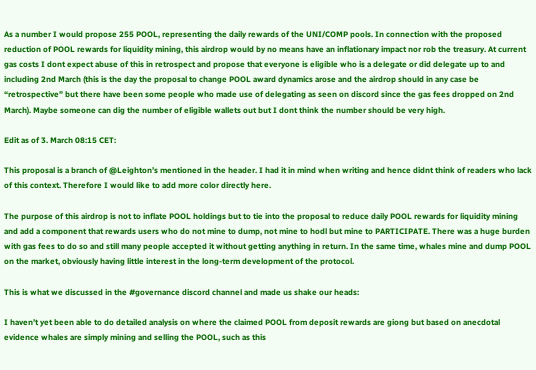As a number I would propose 255 POOL, representing the daily rewards of the UNI/COMP pools. In connection with the proposed reduction of POOL rewards for liquidity mining, this airdrop would by no means have an inflationary impact nor rob the treasury. At current gas costs I dont expect abuse of this in retrospect and propose that everyone is eligible who is a delegate or did delegate up to and including 2nd March (this is the day the proposal to change POOL award dynamics arose and the airdrop should in any case be “retrospective” but there have been some people who made use of delegating as seen on discord since the gas fees dropped on 2nd March). Maybe someone can dig the number of eligible wallets out but I dont think the number should be very high.

Edit as of 3. March 08:15 CET:

This proposal is a branch of @Leighton’s mentioned in the header. I had it in mind when writing and hence didnt think of readers who lack of this context. Therefore I would like to add more color directly here.

The purpose of this airdrop is not to inflate POOL holdings but to tie into the proposal to reduce daily POOL rewards for liquidity mining and add a component that rewards users who do not mine to dump, not mine to hodl but mine to PARTICIPATE. There was a huge burden with gas fees to do so and still many people accepted it without getting anything in return. In the same time, whales mine and dump POOL on the market, obviously having little interest in the long-term development of the protocol.

This is what we discussed in the #governance discord channel and made us shake our heads:

I haven’t yet been able to do detailed analysis on where the claimed POOL from deposit rewards are giong but based on anecdotal evidence whales are simply mining and selling the POOL, such as this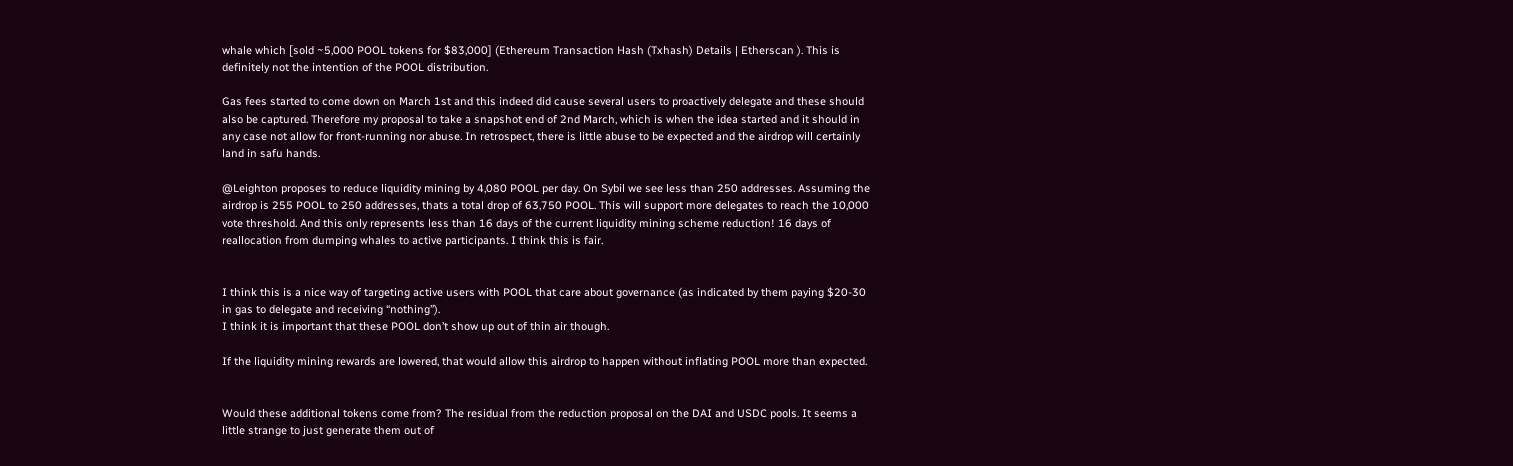whale which [sold ~5,000 POOL tokens for $83,000] (Ethereum Transaction Hash (Txhash) Details | Etherscan ). This is definitely not the intention of the POOL distribution.

Gas fees started to come down on March 1st and this indeed did cause several users to proactively delegate and these should also be captured. Therefore my proposal to take a snapshot end of 2nd March, which is when the idea started and it should in any case not allow for front-running nor abuse. In retrospect, there is little abuse to be expected and the airdrop will certainly land in safu hands.

@Leighton proposes to reduce liquidity mining by 4,080 POOL per day. On Sybil we see less than 250 addresses. Assuming the airdrop is 255 POOL to 250 addresses, thats a total drop of 63,750 POOL. This will support more delegates to reach the 10,000 vote threshold. And this only represents less than 16 days of the current liquidity mining scheme reduction! 16 days of reallocation from dumping whales to active participants. I think this is fair.


I think this is a nice way of targeting active users with POOL that care about governance (as indicated by them paying $20-30 in gas to delegate and receiving “nothing”).
I think it is important that these POOL don’t show up out of thin air though.

If the liquidity mining rewards are lowered, that would allow this airdrop to happen without inflating POOL more than expected.


Would these additional tokens come from? The residual from the reduction proposal on the DAI and USDC pools. It seems a little strange to just generate them out of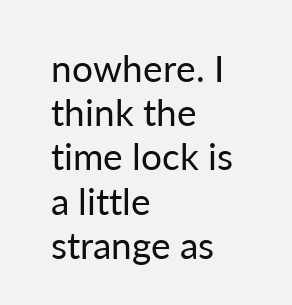nowhere. I think the time lock is a little strange as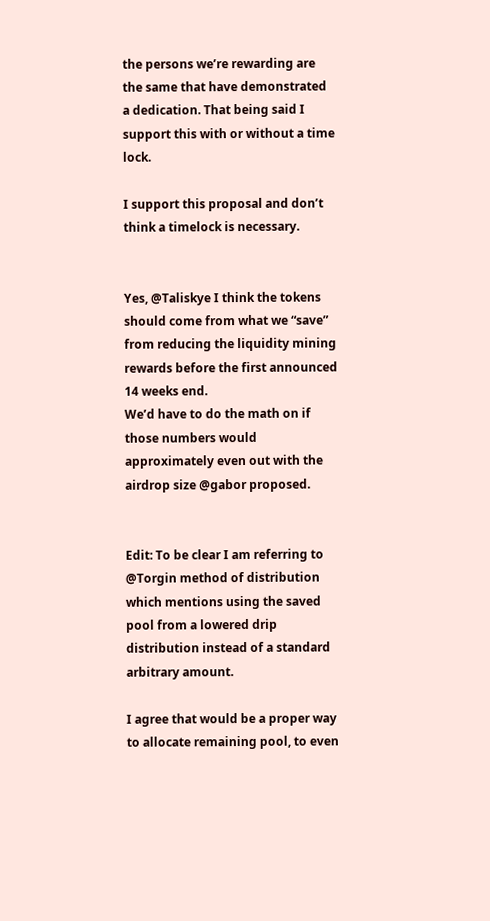the persons we’re rewarding are the same that have demonstrated a dedication. That being said I support this with or without a time lock.

I support this proposal and don’t think a timelock is necessary.


Yes, @Taliskye I think the tokens should come from what we “save” from reducing the liquidity mining rewards before the first announced 14 weeks end.
We’d have to do the math on if those numbers would approximately even out with the airdrop size @gabor proposed.


Edit: To be clear I am referring to @Torgin method of distribution which mentions using the saved pool from a lowered drip distribution instead of a standard arbitrary amount.

I agree that would be a proper way to allocate remaining pool, to even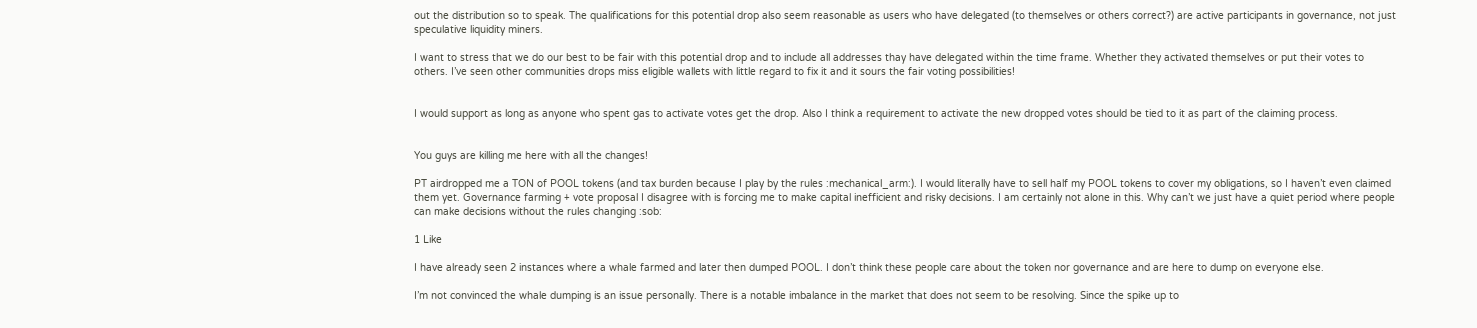out the distribution so to speak. The qualifications for this potential drop also seem reasonable as users who have delegated (to themselves or others correct?) are active participants in governance, not just speculative liquidity miners.

I want to stress that we do our best to be fair with this potential drop and to include all addresses thay have delegated within the time frame. Whether they activated themselves or put their votes to others. I’ve seen other communities drops miss eligible wallets with little regard to fix it and it sours the fair voting possibilities!


I would support as long as anyone who spent gas to activate votes get the drop. Also I think a requirement to activate the new dropped votes should be tied to it as part of the claiming process.


You guys are killing me here with all the changes!

PT airdropped me a TON of POOL tokens (and tax burden because I play by the rules :mechanical_arm:). I would literally have to sell half my POOL tokens to cover my obligations, so I haven’t even claimed them yet. Governance farming + vote proposal I disagree with is forcing me to make capital inefficient and risky decisions. I am certainly not alone in this. Why can’t we just have a quiet period where people can make decisions without the rules changing :sob:

1 Like

I have already seen 2 instances where a whale farmed and later then dumped POOL. I don’t think these people care about the token nor governance and are here to dump on everyone else.

I’m not convinced the whale dumping is an issue personally. There is a notable imbalance in the market that does not seem to be resolving. Since the spike up to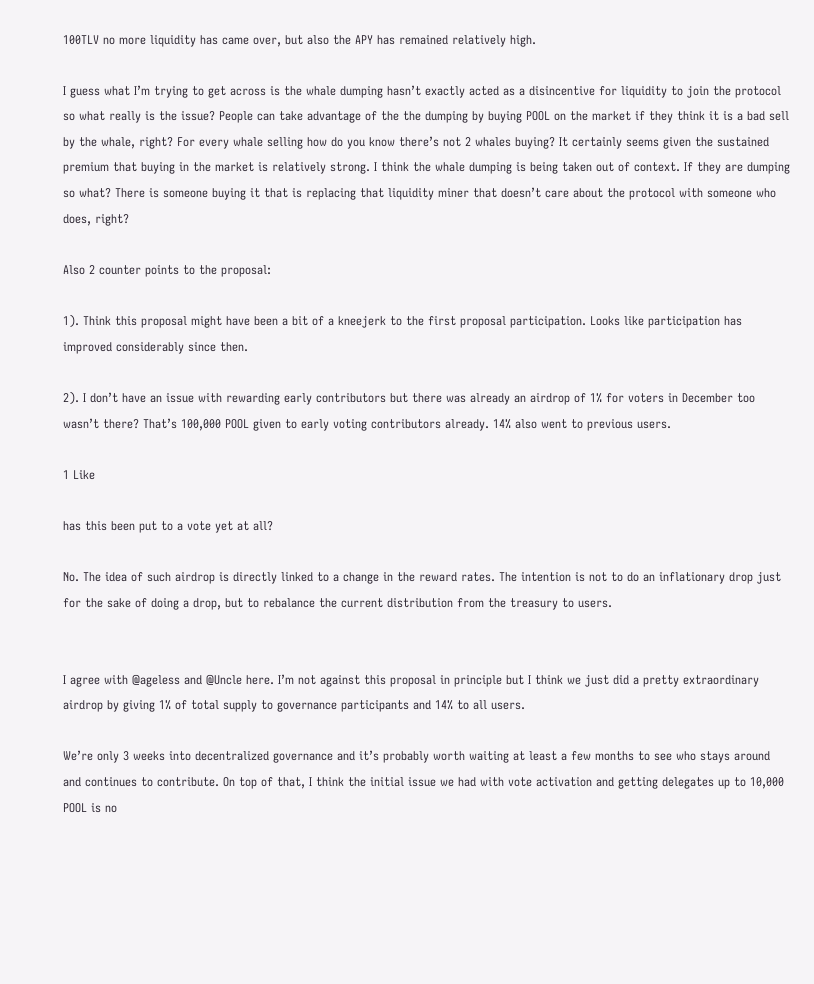100TLV no more liquidity has came over, but also the APY has remained relatively high.

I guess what I’m trying to get across is the whale dumping hasn’t exactly acted as a disincentive for liquidity to join the protocol so what really is the issue? People can take advantage of the the dumping by buying POOL on the market if they think it is a bad sell by the whale, right? For every whale selling how do you know there’s not 2 whales buying? It certainly seems given the sustained premium that buying in the market is relatively strong. I think the whale dumping is being taken out of context. If they are dumping so what? There is someone buying it that is replacing that liquidity miner that doesn’t care about the protocol with someone who does, right?

Also 2 counter points to the proposal:

1). Think this proposal might have been a bit of a kneejerk to the first proposal participation. Looks like participation has improved considerably since then.

2). I don’t have an issue with rewarding early contributors but there was already an airdrop of 1% for voters in December too wasn’t there? That’s 100,000 POOL given to early voting contributors already. 14% also went to previous users.

1 Like

has this been put to a vote yet at all?

No. The idea of such airdrop is directly linked to a change in the reward rates. The intention is not to do an inflationary drop just for the sake of doing a drop, but to rebalance the current distribution from the treasury to users.


I agree with @ageless and @Uncle here. I’m not against this proposal in principle but I think we just did a pretty extraordinary airdrop by giving 1% of total supply to governance participants and 14% to all users.

We’re only 3 weeks into decentralized governance and it’s probably worth waiting at least a few months to see who stays around and continues to contribute. On top of that, I think the initial issue we had with vote activation and getting delegates up to 10,000 POOL is no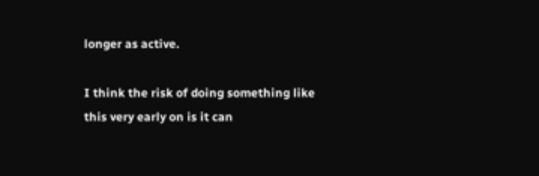longer as active.

I think the risk of doing something like this very early on is it can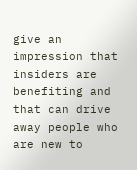give an impression that insiders are benefiting and that can drive away people who are new to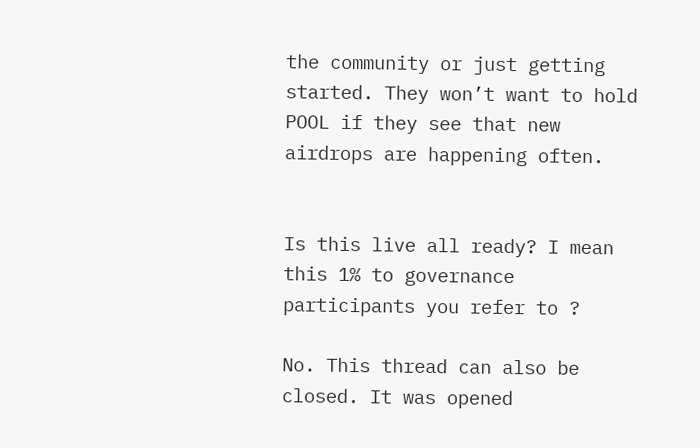the community or just getting started. They won’t want to hold POOL if they see that new airdrops are happening often.


Is this live all ready? I mean this 1% to governance participants you refer to ?

No. This thread can also be closed. It was opened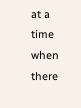at a time when there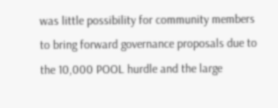was little possibility for community members to bring forward governance proposals due to the 10,000 POOL hurdle and the large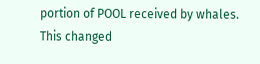portion of POOL received by whales. This changed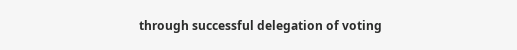through successful delegation of voting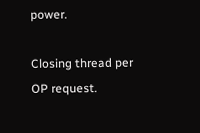power.

Closing thread per OP request.